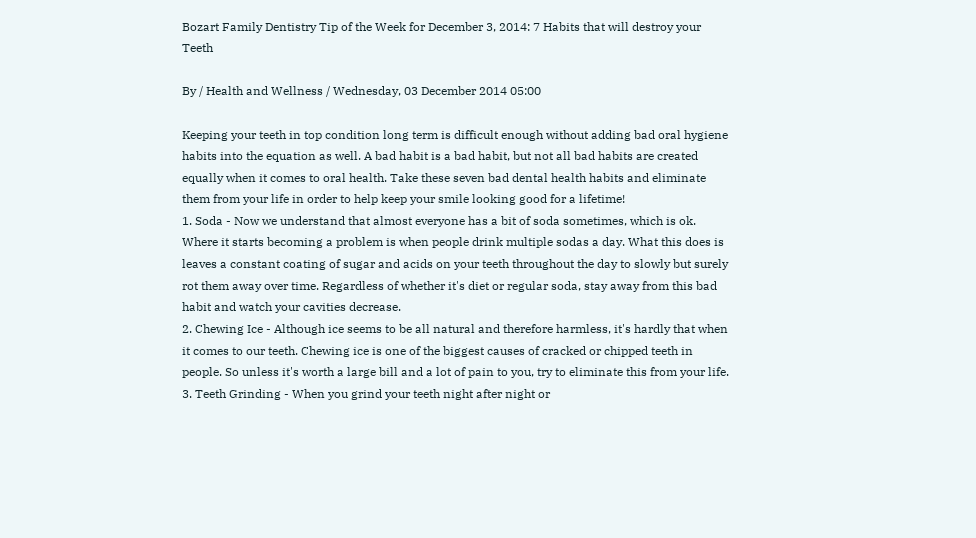Bozart Family Dentistry Tip of the Week for December 3, 2014: 7 Habits that will destroy your Teeth

By / Health and Wellness / Wednesday, 03 December 2014 05:00

Keeping your teeth in top condition long term is difficult enough without adding bad oral hygiene habits into the equation as well. A bad habit is a bad habit, but not all bad habits are created equally when it comes to oral health. Take these seven bad dental health habits and eliminate them from your life in order to help keep your smile looking good for a lifetime!
1. Soda - Now we understand that almost everyone has a bit of soda sometimes, which is ok. Where it starts becoming a problem is when people drink multiple sodas a day. What this does is leaves a constant coating of sugar and acids on your teeth throughout the day to slowly but surely rot them away over time. Regardless of whether it's diet or regular soda, stay away from this bad habit and watch your cavities decrease.
2. Chewing Ice - Although ice seems to be all natural and therefore harmless, it's hardly that when it comes to our teeth. Chewing ice is one of the biggest causes of cracked or chipped teeth in people. So unless it's worth a large bill and a lot of pain to you, try to eliminate this from your life.
3. Teeth Grinding - When you grind your teeth night after night or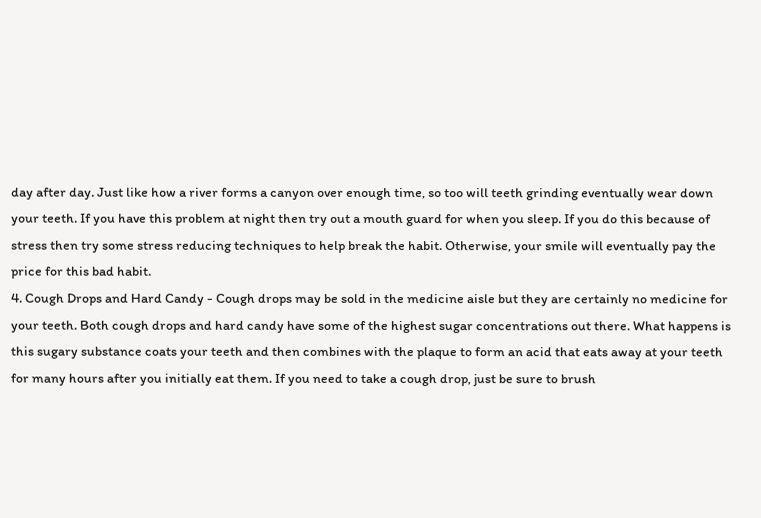day after day. Just like how a river forms a canyon over enough time, so too will teeth grinding eventually wear down your teeth. If you have this problem at night then try out a mouth guard for when you sleep. If you do this because of stress then try some stress reducing techniques to help break the habit. Otherwise, your smile will eventually pay the price for this bad habit.
4. Cough Drops and Hard Candy - Cough drops may be sold in the medicine aisle but they are certainly no medicine for your teeth. Both cough drops and hard candy have some of the highest sugar concentrations out there. What happens is this sugary substance coats your teeth and then combines with the plaque to form an acid that eats away at your teeth for many hours after you initially eat them. If you need to take a cough drop, just be sure to brush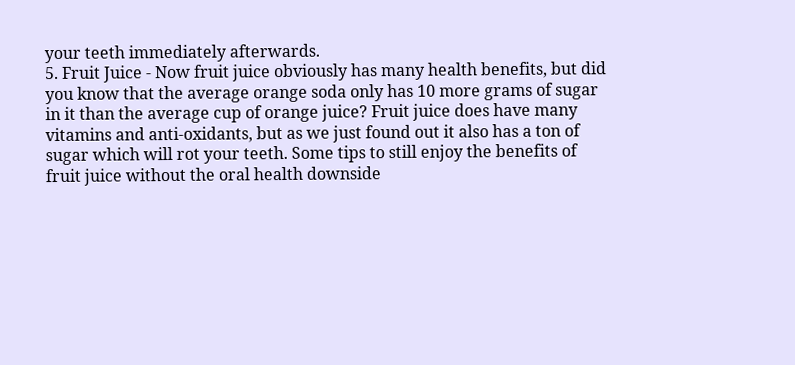your teeth immediately afterwards.
5. Fruit Juice - Now fruit juice obviously has many health benefits, but did you know that the average orange soda only has 10 more grams of sugar in it than the average cup of orange juice? Fruit juice does have many vitamins and anti-oxidants, but as we just found out it also has a ton of sugar which will rot your teeth. Some tips to still enjoy the benefits of fruit juice without the oral health downside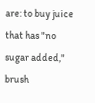are: to buy juice that has "no sugar added," brush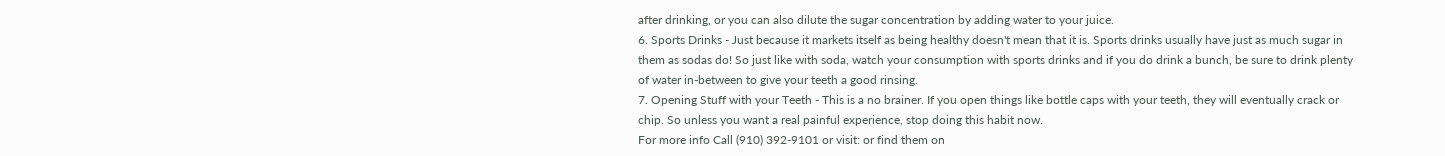after drinking, or you can also dilute the sugar concentration by adding water to your juice.
6. Sports Drinks - Just because it markets itself as being healthy doesn't mean that it is. Sports drinks usually have just as much sugar in them as sodas do! So just like with soda, watch your consumption with sports drinks and if you do drink a bunch, be sure to drink plenty of water in-between to give your teeth a good rinsing.
7. Opening Stuff with your Teeth - This is a no brainer. If you open things like bottle caps with your teeth, they will eventually crack or chip. So unless you want a real painful experience, stop doing this habit now.
For more info Call (910) 392-9101 or visit: or find them on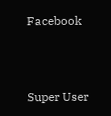Facebook



Super User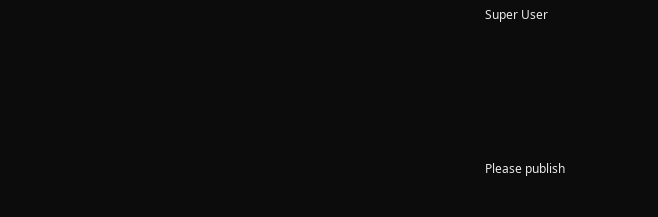Super User





Please publish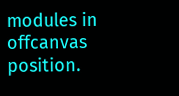modules in offcanvas position.